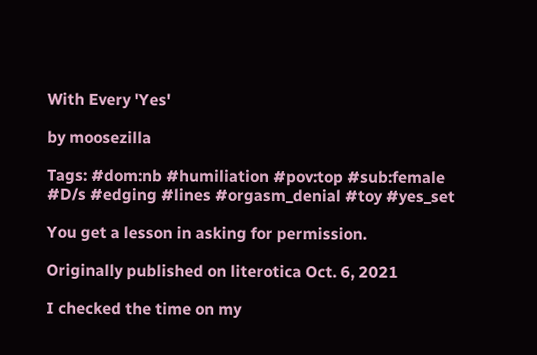With Every 'Yes'

by moosezilla

Tags: #dom:nb #humiliation #pov:top #sub:female #D/s #edging #lines #orgasm_denial #toy #yes_set

You get a lesson in asking for permission.

Originally published on literotica Oct. 6, 2021

I checked the time on my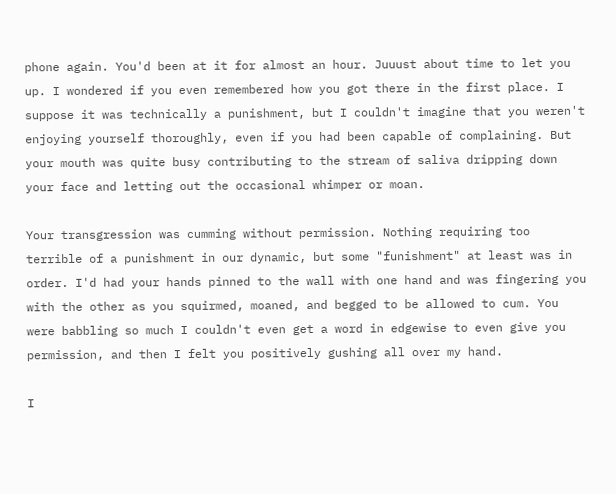phone again. You'd been at it for almost an hour. Juuust about time to let you up. I wondered if you even remembered how you got there in the first place. I suppose it was technically a punishment, but I couldn't imagine that you weren't enjoying yourself thoroughly, even if you had been capable of complaining. But your mouth was quite busy contributing to the stream of saliva dripping down your face and letting out the occasional whimper or moan.

Your transgression was cumming without permission. Nothing requiring too terrible of a punishment in our dynamic, but some "funishment" at least was in order. I'd had your hands pinned to the wall with one hand and was fingering you with the other as you squirmed, moaned, and begged to be allowed to cum. You were babbling so much I couldn't even get a word in edgewise to even give you permission, and then I felt you positively gushing all over my hand.

I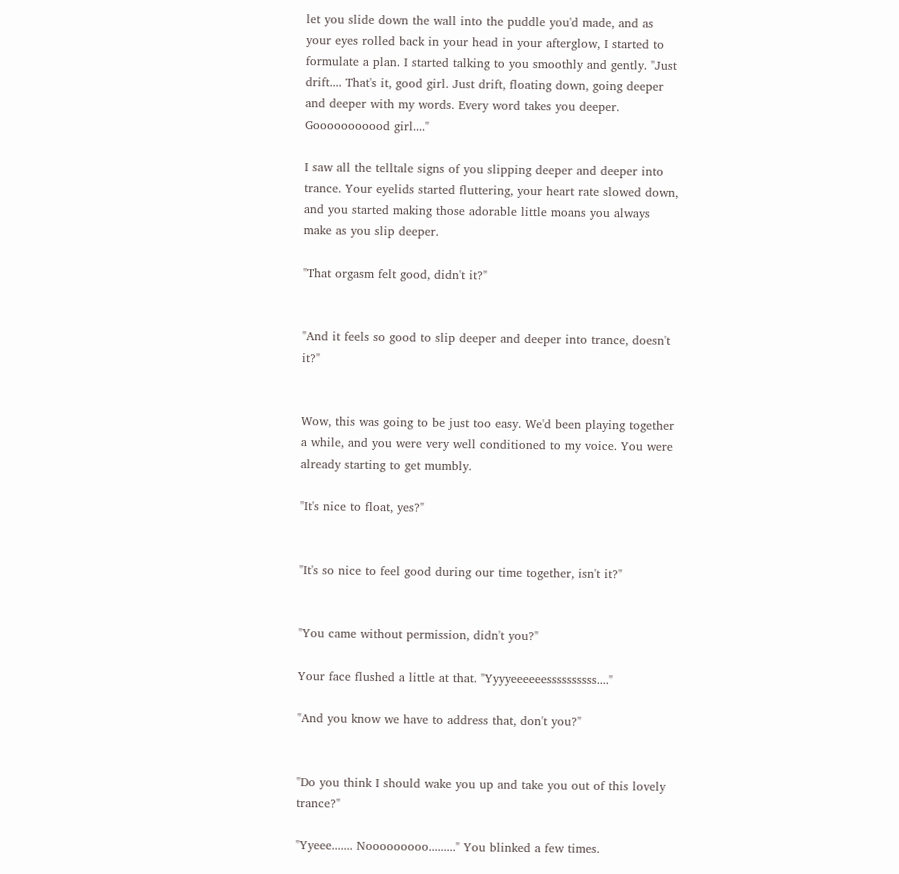let you slide down the wall into the puddle you'd made, and as your eyes rolled back in your head in your afterglow, I started to formulate a plan. I started talking to you smoothly and gently. "Just drift.... That's it, good girl. Just drift, floating down, going deeper and deeper with my words. Every word takes you deeper. Gooooooooood girl...."

I saw all the telltale signs of you slipping deeper and deeper into trance. Your eyelids started fluttering, your heart rate slowed down, and you started making those adorable little moans you always make as you slip deeper.

"That orgasm felt good, didn't it?"


"And it feels so good to slip deeper and deeper into trance, doesn't it?"


Wow, this was going to be just too easy. We'd been playing together a while, and you were very well conditioned to my voice. You were already starting to get mumbly.

"It's nice to float, yes?"


"It's so nice to feel good during our time together, isn't it?"


"You came without permission, didn't you?"

Your face flushed a little at that. "Yyyyeeeeeessssssssss...."

"And you know we have to address that, don't you?"


"Do you think I should wake you up and take you out of this lovely trance?"

"Yyeee....... Nooooooooo........." You blinked a few times.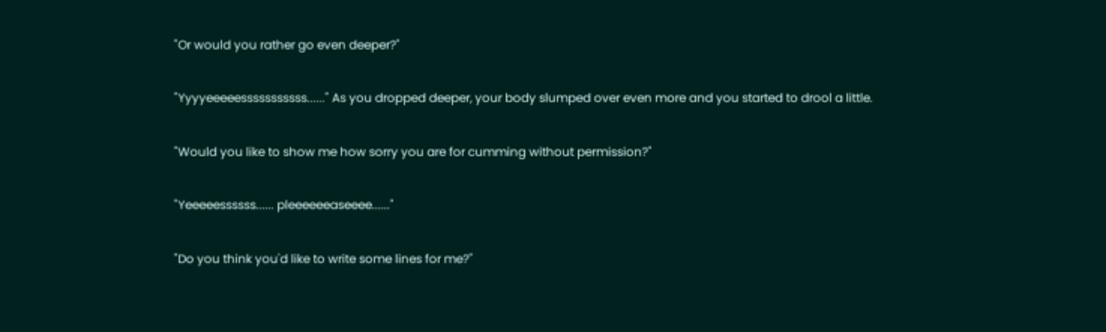"Or would you rather go even deeper?"

"Yyyyeeeeesssssssssss......" As you dropped deeper, your body slumped over even more and you started to drool a little.

"Would you like to show me how sorry you are for cumming without permission?"

"Yeeeeessssss...... pleeeeeeaseeee......"

"Do you think you'd like to write some lines for me?"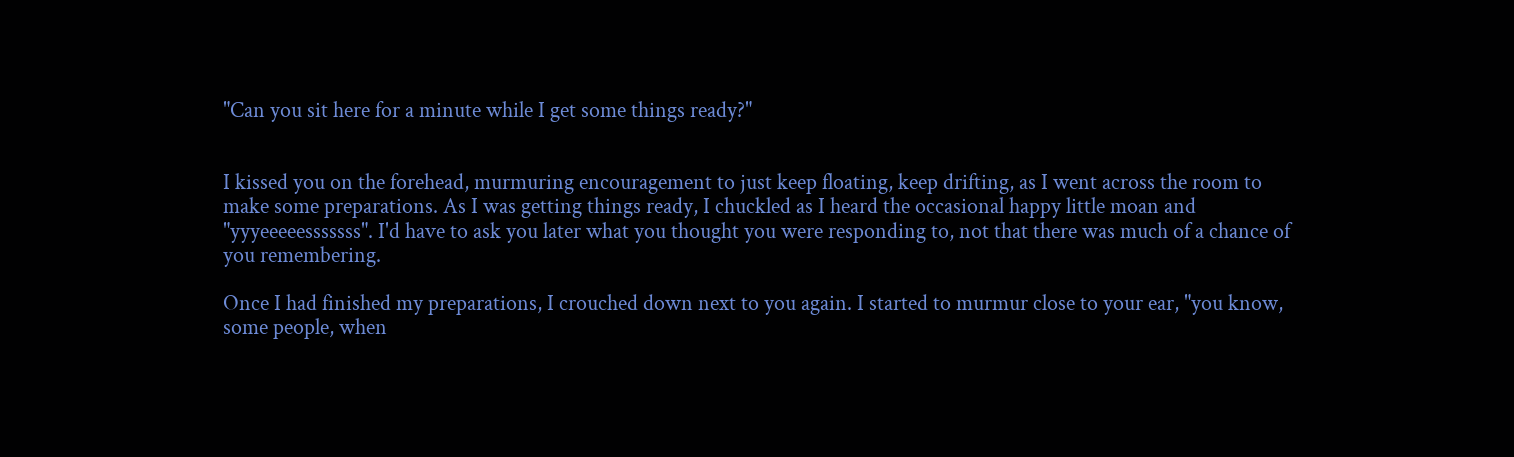"Can you sit here for a minute while I get some things ready?"


I kissed you on the forehead, murmuring encouragement to just keep floating, keep drifting, as I went across the room to make some preparations. As I was getting things ready, I chuckled as I heard the occasional happy little moan and "yyyeeeeesssssss". I'd have to ask you later what you thought you were responding to, not that there was much of a chance of you remembering.

Once I had finished my preparations, I crouched down next to you again. I started to murmur close to your ear, "you know, some people, when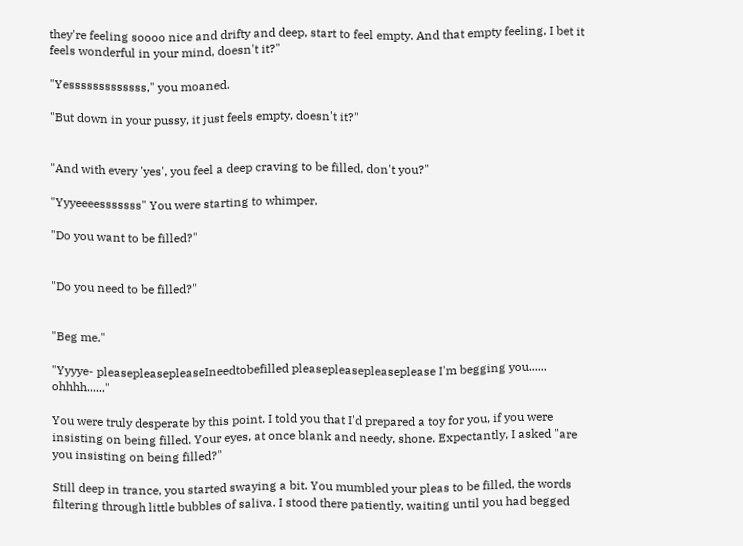they're feeling soooo nice and drifty and deep, start to feel empty. And that empty feeling, I bet it feels wonderful in your mind, doesn't it?"

"Yesssssssssssss," you moaned.

"But down in your pussy, it just feels empty, doesn't it?"


"And with every 'yes', you feel a deep craving to be filled, don't you?"

"Yyyeeeesssssss" You were starting to whimper.

"Do you want to be filled?"


"Do you need to be filled?"


"Beg me."

"Yyyye- pleasepleasepleaseIneedtobefilled pleasepleasepleaseplease I'm begging you...... ohhhh......"

You were truly desperate by this point. I told you that I'd prepared a toy for you, if you were insisting on being filled. Your eyes, at once blank and needy, shone. Expectantly, I asked "are you insisting on being filled?"

Still deep in trance, you started swaying a bit. You mumbled your pleas to be filled, the words filtering through little bubbles of saliva. I stood there patiently, waiting until you had begged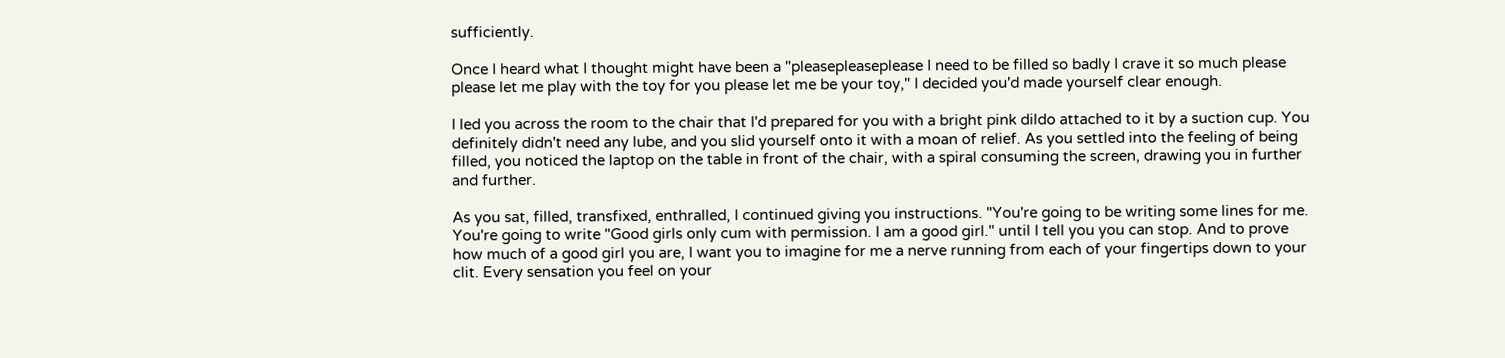sufficiently.

Once I heard what I thought might have been a "pleasepleaseplease I need to be filled so badly I crave it so much please please let me play with the toy for you please let me be your toy," I decided you'd made yourself clear enough.

I led you across the room to the chair that I'd prepared for you with a bright pink dildo attached to it by a suction cup. You definitely didn't need any lube, and you slid yourself onto it with a moan of relief. As you settled into the feeling of being filled, you noticed the laptop on the table in front of the chair, with a spiral consuming the screen, drawing you in further and further.

As you sat, filled, transfixed, enthralled, I continued giving you instructions. "You're going to be writing some lines for me. You're going to write "Good girls only cum with permission. I am a good girl." until I tell you you can stop. And to prove how much of a good girl you are, I want you to imagine for me a nerve running from each of your fingertips down to your clit. Every sensation you feel on your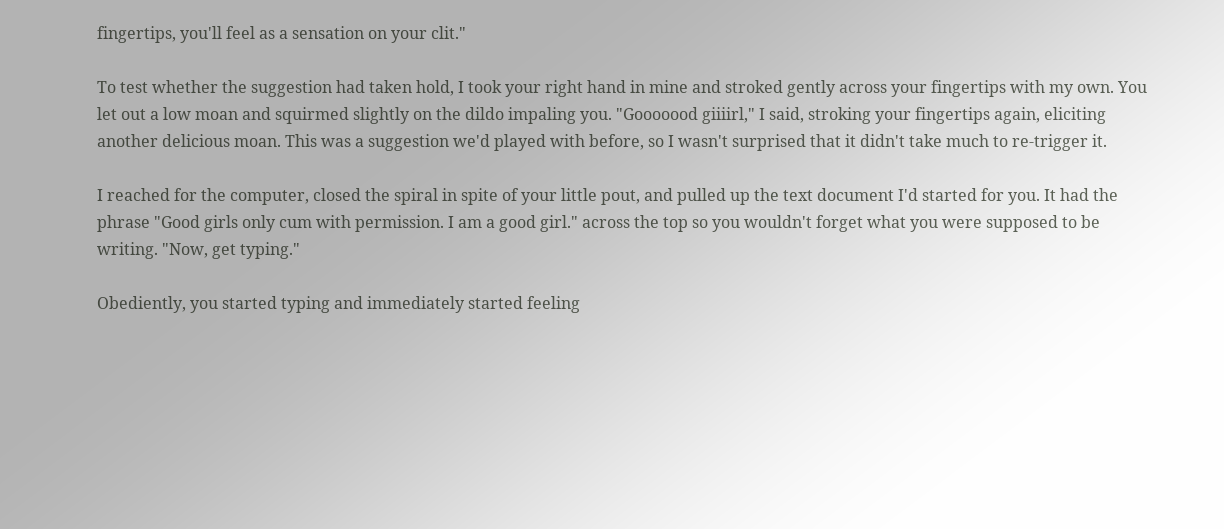fingertips, you'll feel as a sensation on your clit."

To test whether the suggestion had taken hold, I took your right hand in mine and stroked gently across your fingertips with my own. You let out a low moan and squirmed slightly on the dildo impaling you. "Gooooood giiiirl," I said, stroking your fingertips again, eliciting another delicious moan. This was a suggestion we'd played with before, so I wasn't surprised that it didn't take much to re-trigger it.

I reached for the computer, closed the spiral in spite of your little pout, and pulled up the text document I'd started for you. It had the phrase "Good girls only cum with permission. I am a good girl." across the top so you wouldn't forget what you were supposed to be writing. "Now, get typing."

Obediently, you started typing and immediately started feeling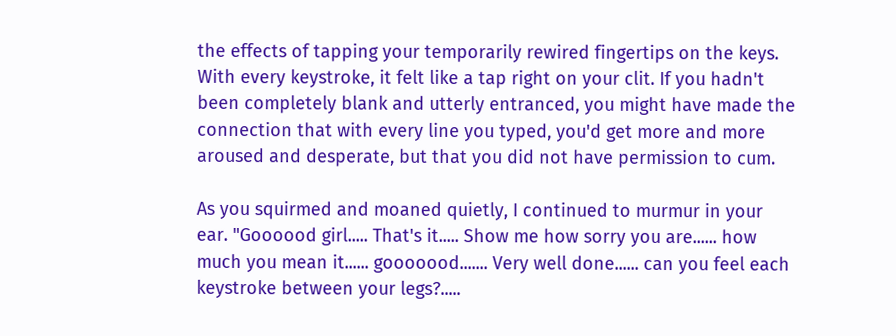the effects of tapping your temporarily rewired fingertips on the keys. With every keystroke, it felt like a tap right on your clit. If you hadn't been completely blank and utterly entranced, you might have made the connection that with every line you typed, you'd get more and more aroused and desperate, but that you did not have permission to cum.

As you squirmed and moaned quietly, I continued to murmur in your ear. "Goooood girl..... That's it..... Show me how sorry you are...... how much you mean it...... gooooood....... Very well done...... can you feel each keystroke between your legs?.....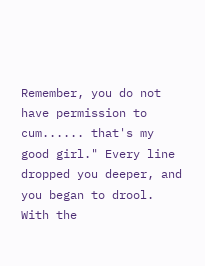Remember, you do not have permission to cum...... that's my good girl." Every line dropped you deeper, and you began to drool. With the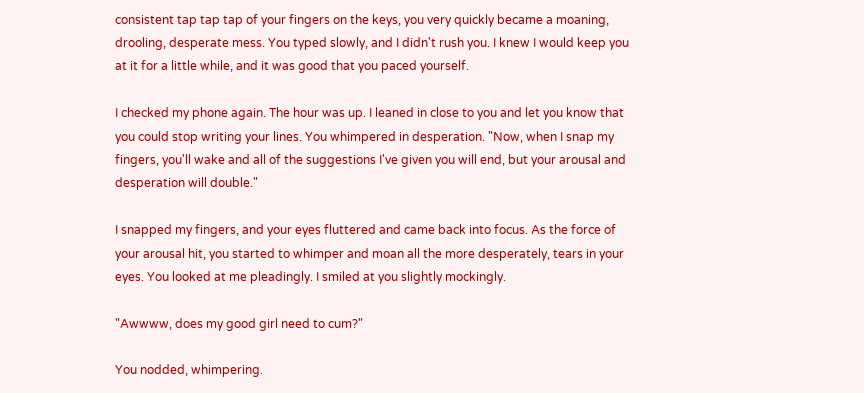consistent tap tap tap of your fingers on the keys, you very quickly became a moaning, drooling, desperate mess. You typed slowly, and I didn't rush you. I knew I would keep you at it for a little while, and it was good that you paced yourself.

I checked my phone again. The hour was up. I leaned in close to you and let you know that you could stop writing your lines. You whimpered in desperation. "Now, when I snap my fingers, you'll wake and all of the suggestions I've given you will end, but your arousal and desperation will double."

I snapped my fingers, and your eyes fluttered and came back into focus. As the force of your arousal hit, you started to whimper and moan all the more desperately, tears in your eyes. You looked at me pleadingly. I smiled at you slightly mockingly.

"Awwww, does my good girl need to cum?"

You nodded, whimpering.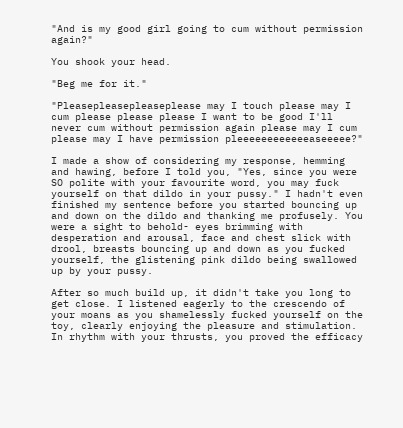"And is my good girl going to cum without permission again?"

You shook your head.

"Beg me for it."

"Pleasepleasepleaseplease may I touch please may I cum please please please I want to be good I'll never cum without permission again please may I cum please may I have permission pleeeeeeeeeeeeaseeeee?"

I made a show of considering my response, hemming and hawing, before I told you, "Yes, since you were SO polite with your favourite word, you may fuck yourself on that dildo in your pussy." I hadn't even finished my sentence before you started bouncing up and down on the dildo and thanking me profusely. You were a sight to behold- eyes brimming with desperation and arousal, face and chest slick with drool, breasts bouncing up and down as you fucked yourself, the glistening pink dildo being swallowed up by your pussy.

After so much build up, it didn't take you long to get close. I listened eagerly to the crescendo of your moans as you shamelessly fucked yourself on the toy, clearly enjoying the pleasure and stimulation. In rhythm with your thrusts, you proved the efficacy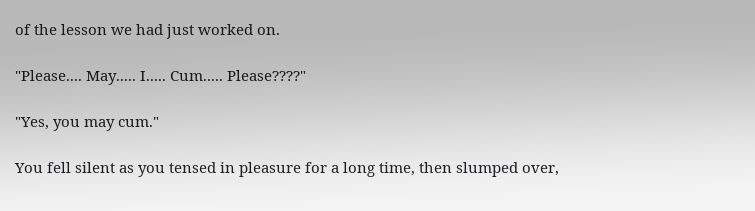of the lesson we had just worked on.

"Please.... May..... I..... Cum..... Please????"

"Yes, you may cum."

You fell silent as you tensed in pleasure for a long time, then slumped over,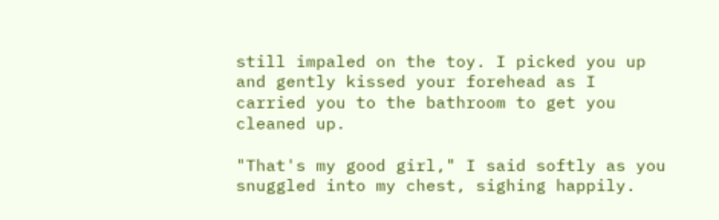still impaled on the toy. I picked you up and gently kissed your forehead as I carried you to the bathroom to get you cleaned up.

"That's my good girl," I said softly as you snuggled into my chest, sighing happily.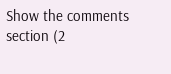Show the comments section (2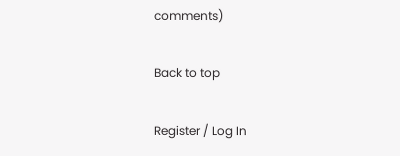comments)

Back to top

Register / Log In